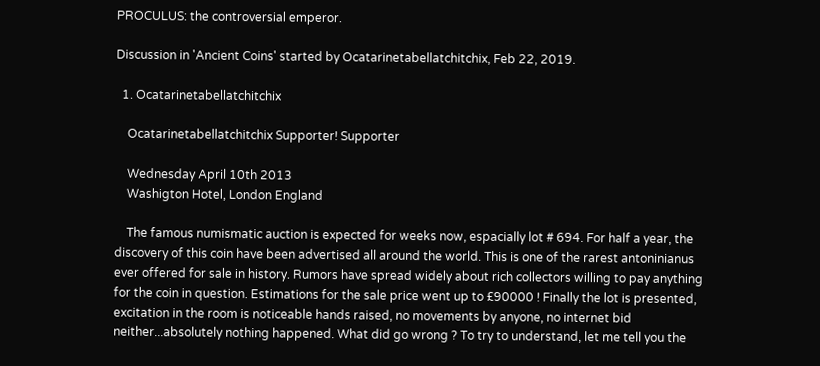PROCULUS: the controversial emperor.

Discussion in 'Ancient Coins' started by Ocatarinetabellatchitchix, Feb 22, 2019.

  1. Ocatarinetabellatchitchix

    Ocatarinetabellatchitchix Supporter! Supporter

    Wednesday April 10th 2013
    Washigton Hotel, London England

    The famous numismatic auction is expected for weeks now, espacially lot # 694. For half a year, the discovery of this coin have been advertised all around the world. This is one of the rarest antoninianus ever offered for sale in history. Rumors have spread widely about rich collectors willing to pay anything for the coin in question. Estimations for the sale price went up to £90000 ! Finally the lot is presented, excitation in the room is noticeable hands raised, no movements by anyone, no internet bid neither...absolutely nothing happened. What did go wrong ? To try to understand, let me tell you the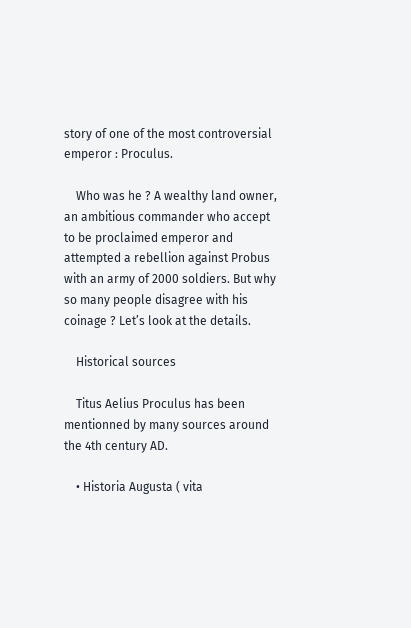story of one of the most controversial emperor : Proculus.

    Who was he ? A wealthy land owner, an ambitious commander who accept to be proclaimed emperor and attempted a rebellion against Probus with an army of 2000 soldiers. But why so many people disagree with his coinage ? Let’s look at the details.

    Historical sources

    Titus Aelius Proculus has been mentionned by many sources around the 4th century AD.

    • Historia Augusta ( vita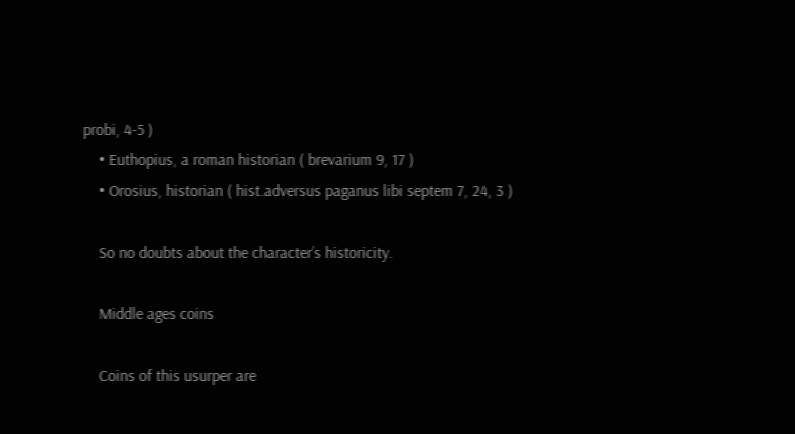probi, 4-5 )
    • Euthopius, a roman historian ( brevarium 9, 17 )
    • Orosius, historian ( hist.adversus paganus libi septem 7, 24, 3 )

    So no doubts about the character’s historicity.

    Middle ages coins

    Coins of this usurper are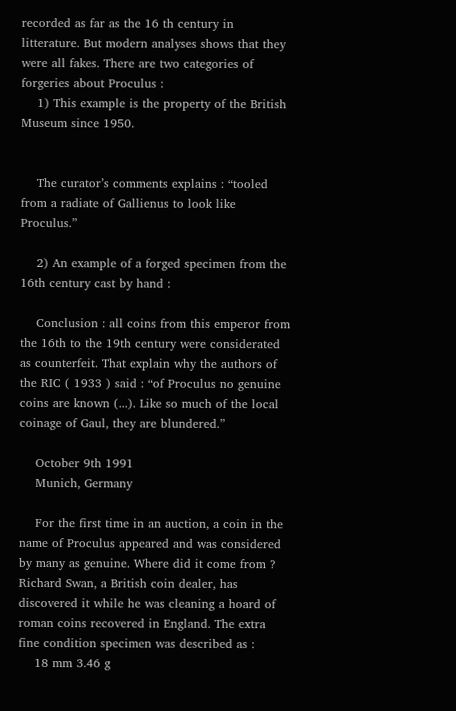recorded as far as the 16 th century in litterature. But modern analyses shows that they were all fakes. There are two categories of forgeries about Proculus :
    1) This example is the property of the British Museum since 1950.


    The curator’s comments explains : “tooled from a radiate of Gallienus to look like Proculus.”

    2) An example of a forged specimen from the 16th century cast by hand :

    Conclusion : all coins from this emperor from the 16th to the 19th century were considerated as counterfeit. That explain why the authors of the RIC ( 1933 ) said : “of Proculus no genuine coins are known (...). Like so much of the local coinage of Gaul, they are blundered.”

    October 9th 1991
    Munich, Germany

    For the first time in an auction, a coin in the name of Proculus appeared and was considered by many as genuine. Where did it come from ? Richard Swan, a British coin dealer, has discovered it while he was cleaning a hoard of roman coins recovered in England. The extra fine condition specimen was described as :
    18 mm 3.46 g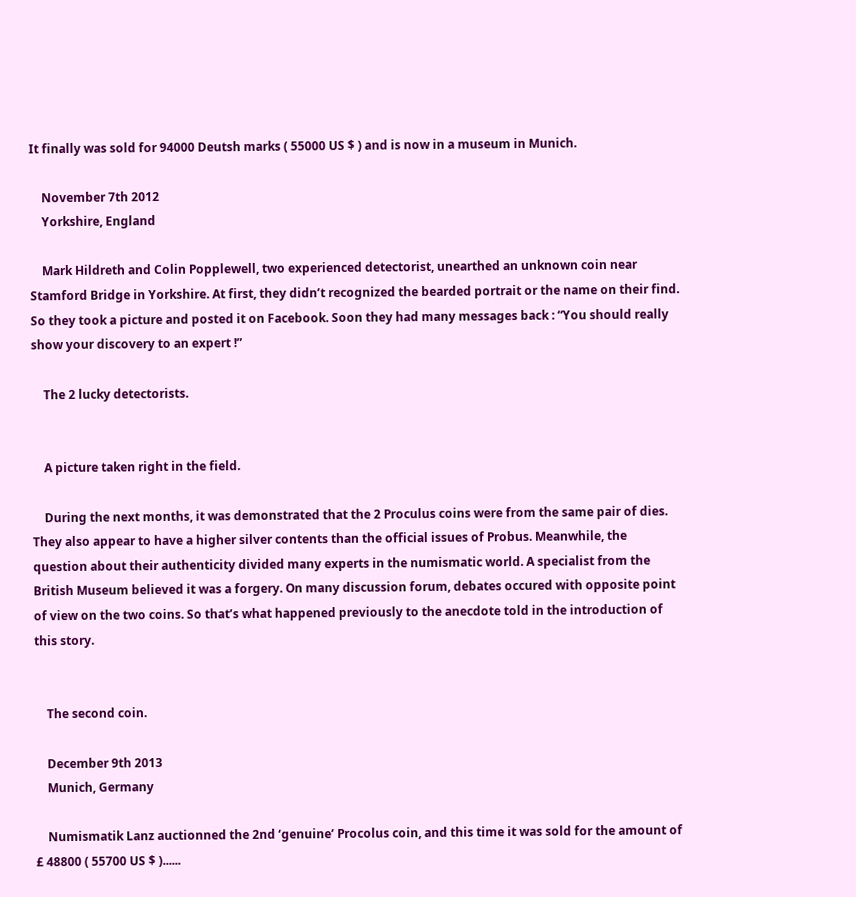It finally was sold for 94000 Deutsh marks ( 55000 US $ ) and is now in a museum in Munich.

    November 7th 2012
    Yorkshire, England

    Mark Hildreth and Colin Popplewell, two experienced detectorist, unearthed an unknown coin near Stamford Bridge in Yorkshire. At first, they didn’t recognized the bearded portrait or the name on their find. So they took a picture and posted it on Facebook. Soon they had many messages back : “You should really show your discovery to an expert !”

    The 2 lucky detectorists.


    A picture taken right in the field.

    During the next months, it was demonstrated that the 2 Proculus coins were from the same pair of dies. They also appear to have a higher silver contents than the official issues of Probus. Meanwhile, the question about their authenticity divided many experts in the numismatic world. A specialist from the British Museum believed it was a forgery. On many discussion forum, debates occured with opposite point of view on the two coins. So that’s what happened previously to the anecdote told in the introduction of this story.


    The second coin.

    December 9th 2013
    Munich, Germany

    Numismatik Lanz auctionned the 2nd ‘genuine’ Procolus coin, and this time it was sold for the amount of £ 48800 ( 55700 US $ )......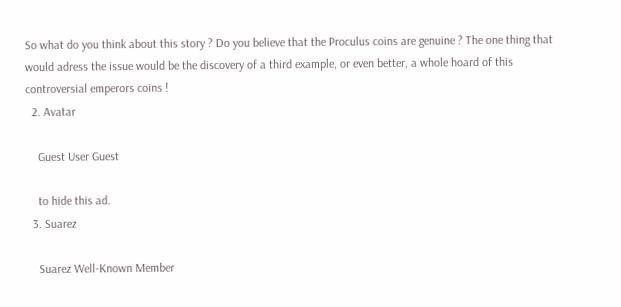So what do you think about this story ? Do you believe that the Proculus coins are genuine ? The one thing that would adress the issue would be the discovery of a third example, or even better, a whole hoard of this controversial emperors coins !
  2. Avatar

    Guest User Guest

    to hide this ad.
  3. Suarez

    Suarez Well-Known Member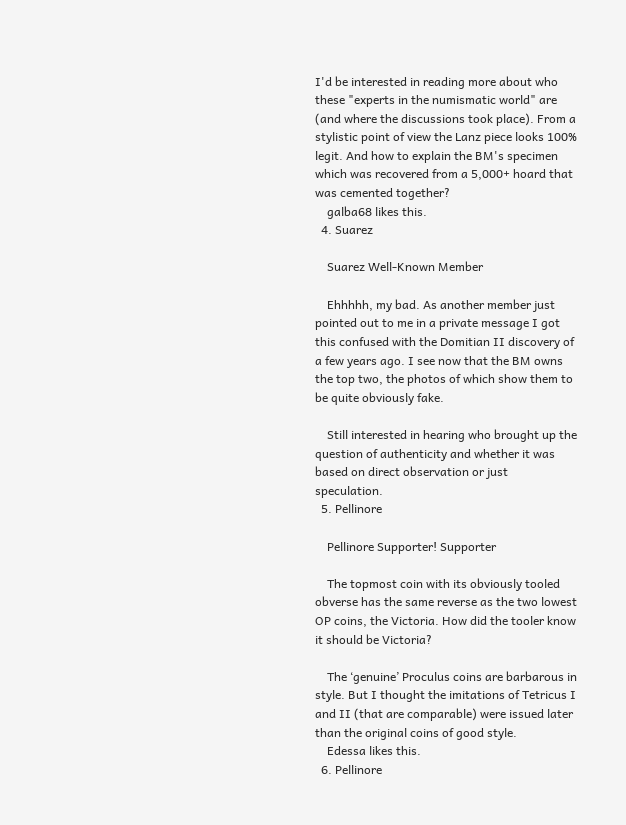I'd be interested in reading more about who these "experts in the numismatic world" are (and where the discussions took place). From a stylistic point of view the Lanz piece looks 100% legit. And how to explain the BM's specimen which was recovered from a 5,000+ hoard that was cemented together?
    galba68 likes this.
  4. Suarez

    Suarez Well-Known Member

    Ehhhhh, my bad. As another member just pointed out to me in a private message I got this confused with the Domitian II discovery of a few years ago. I see now that the BM owns the top two, the photos of which show them to be quite obviously fake.

    Still interested in hearing who brought up the question of authenticity and whether it was based on direct observation or just speculation.
  5. Pellinore

    Pellinore Supporter! Supporter

    The topmost coin with its obviously tooled obverse has the same reverse as the two lowest OP coins, the Victoria. How did the tooler know it should be Victoria?

    The ‘genuine’ Proculus coins are barbarous in style. But I thought the imitations of Tetricus I and II (that are comparable) were issued later than the original coins of good style.
    Edessa likes this.
  6. Pellinore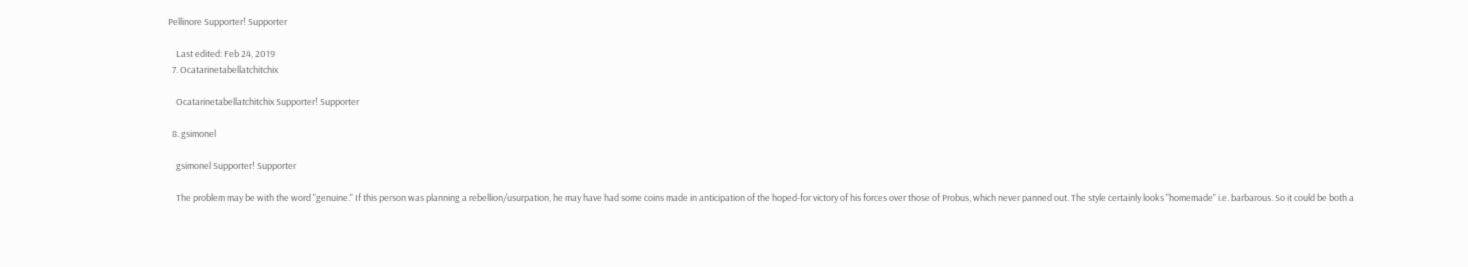Pellinore Supporter! Supporter

    Last edited: Feb 24, 2019
  7. Ocatarinetabellatchitchix

    Ocatarinetabellatchitchix Supporter! Supporter

  8. gsimonel

    gsimonel Supporter! Supporter

    The problem may be with the word "genuine." If this person was planning a rebellion/usurpation, he may have had some coins made in anticipation of the hoped-for victory of his forces over those of Probus, which never panned out. The style certainly looks "homemade" i.e. barbarous. So it could be both a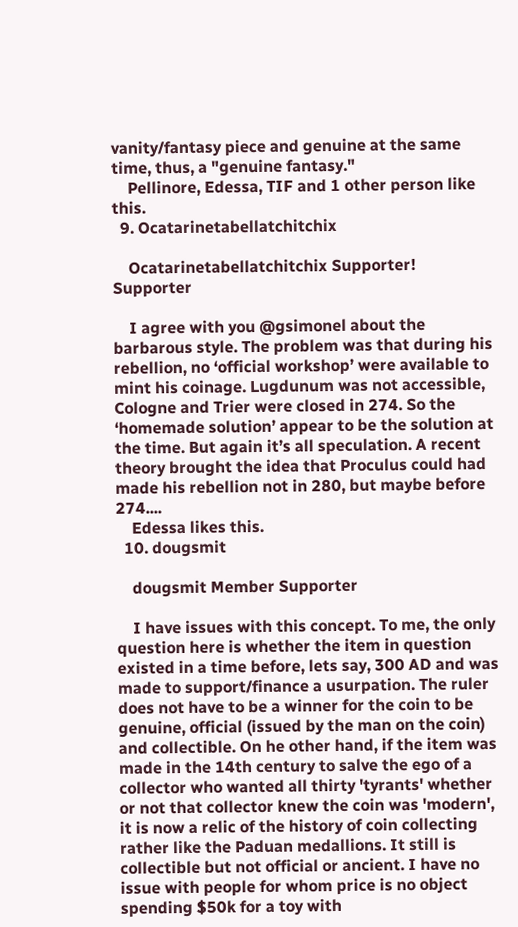vanity/fantasy piece and genuine at the same time, thus, a "genuine fantasy."
    Pellinore, Edessa, TIF and 1 other person like this.
  9. Ocatarinetabellatchitchix

    Ocatarinetabellatchitchix Supporter! Supporter

    I agree with you @gsimonel about the barbarous style. The problem was that during his rebellion, no ‘official workshop’ were available to mint his coinage. Lugdunum was not accessible, Cologne and Trier were closed in 274. So the ‘homemade solution’ appear to be the solution at the time. But again it’s all speculation. A recent theory brought the idea that Proculus could had made his rebellion not in 280, but maybe before 274....
    Edessa likes this.
  10. dougsmit

    dougsmit Member Supporter

    I have issues with this concept. To me, the only question here is whether the item in question existed in a time before, lets say, 300 AD and was made to support/finance a usurpation. The ruler does not have to be a winner for the coin to be genuine, official (issued by the man on the coin) and collectible. On he other hand, if the item was made in the 14th century to salve the ego of a collector who wanted all thirty 'tyrants' whether or not that collector knew the coin was 'modern', it is now a relic of the history of coin collecting rather like the Paduan medallions. It still is collectible but not official or ancient. I have no issue with people for whom price is no object spending $50k for a toy with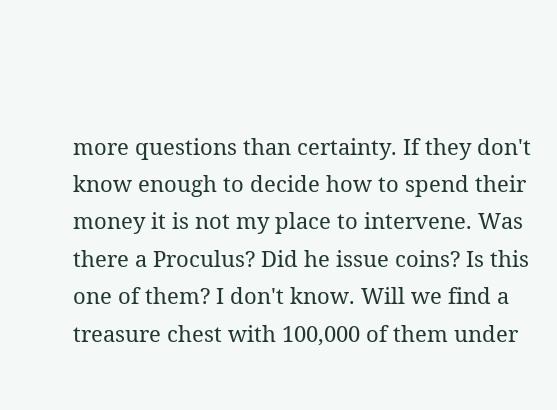more questions than certainty. If they don't know enough to decide how to spend their money it is not my place to intervene. Was there a Proculus? Did he issue coins? Is this one of them? I don't know. Will we find a treasure chest with 100,000 of them under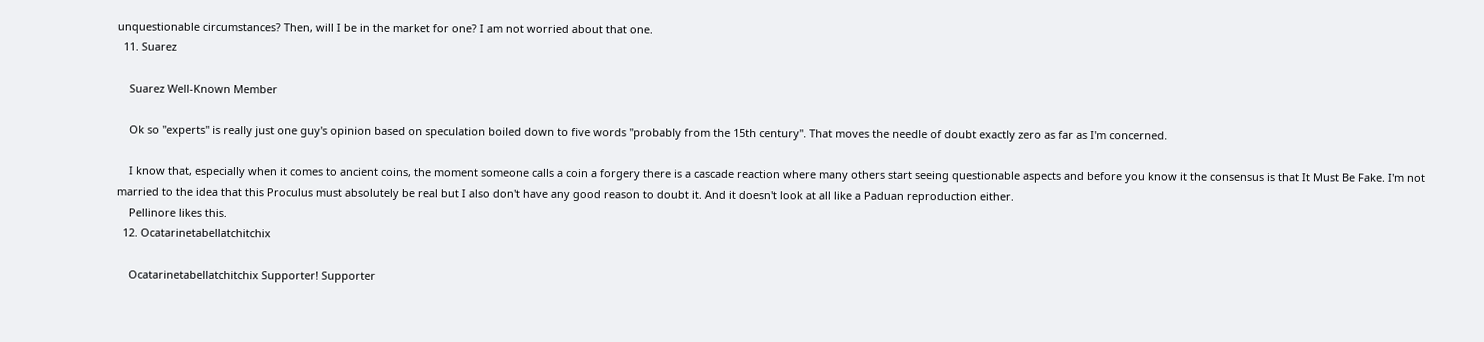unquestionable circumstances? Then, will I be in the market for one? I am not worried about that one.
  11. Suarez

    Suarez Well-Known Member

    Ok so "experts" is really just one guy's opinion based on speculation boiled down to five words "probably from the 15th century". That moves the needle of doubt exactly zero as far as I'm concerned.

    I know that, especially when it comes to ancient coins, the moment someone calls a coin a forgery there is a cascade reaction where many others start seeing questionable aspects and before you know it the consensus is that It Must Be Fake. I'm not married to the idea that this Proculus must absolutely be real but I also don't have any good reason to doubt it. And it doesn't look at all like a Paduan reproduction either.
    Pellinore likes this.
  12. Ocatarinetabellatchitchix

    Ocatarinetabellatchitchix Supporter! Supporter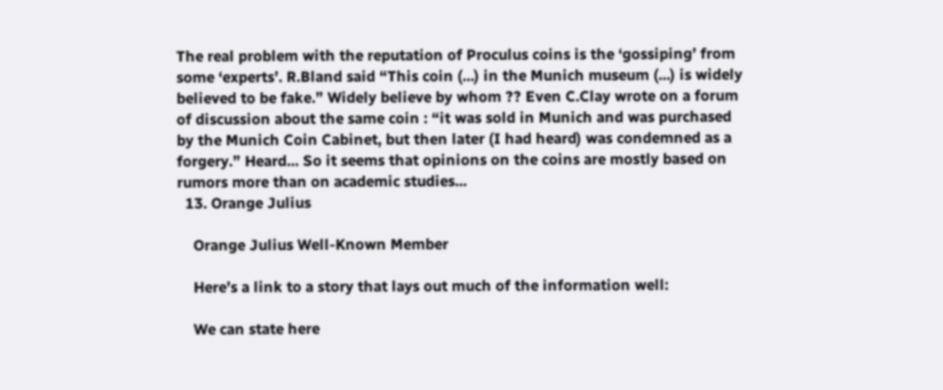The real problem with the reputation of Proculus coins is the ‘gossiping’ from some ‘experts’. R.Bland said “This coin (...) in the Munich museum (...) is widely believed to be fake.” Widely believe by whom ?? Even C.Clay wrote on a forum of discussion about the same coin : “it was sold in Munich and was purchased by the Munich Coin Cabinet, but then later (I had heard) was condemned as a forgery.” Heard... So it seems that opinions on the coins are mostly based on rumors more than on academic studies...
  13. Orange Julius

    Orange Julius Well-Known Member

    Here’s a link to a story that lays out much of the information well:

    We can state here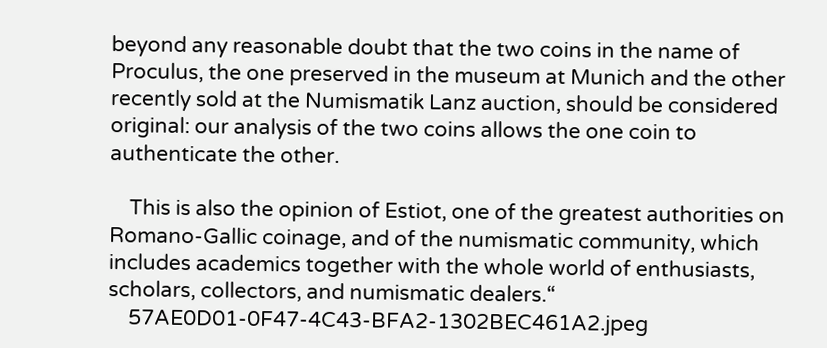beyond any reasonable doubt that the two coins in the name of Proculus, the one preserved in the museum at Munich and the other recently sold at the Numismatik Lanz auction, should be considered original: our analysis of the two coins allows the one coin to authenticate the other.

    This is also the opinion of Estiot, one of the greatest authorities on Romano-Gallic coinage, and of the numismatic community, which includes academics together with the whole world of enthusiasts, scholars, collectors, and numismatic dealers.“
    57AE0D01-0F47-4C43-BFA2-1302BEC461A2.jpeg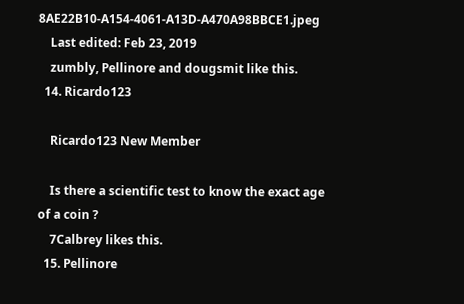8AE22B10-A154-4061-A13D-A470A98BBCE1.jpeg
    Last edited: Feb 23, 2019
    zumbly, Pellinore and dougsmit like this.
  14. Ricardo123

    Ricardo123 New Member

    Is there a scientific test to know the exact age of a coin ?
    7Calbrey likes this.
  15. Pellinore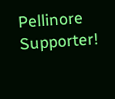Pellinore Supporter!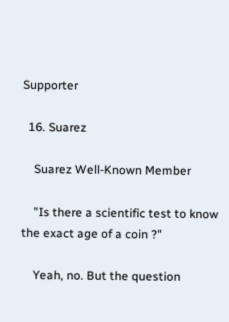Supporter

  16. Suarez

    Suarez Well-Known Member

    "Is there a scientific test to know the exact age of a coin ?"

    Yeah, no. But the question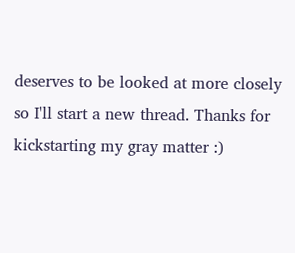deserves to be looked at more closely so I'll start a new thread. Thanks for kickstarting my gray matter :)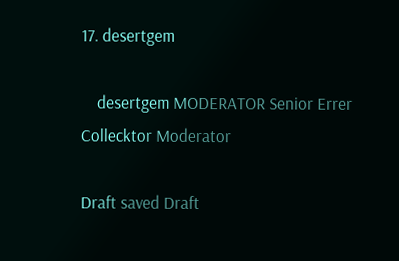17. desertgem

    desertgem MODERATOR Senior Errer Collecktor Moderator

Draft saved Draft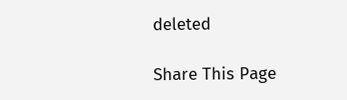deleted

Share This Page